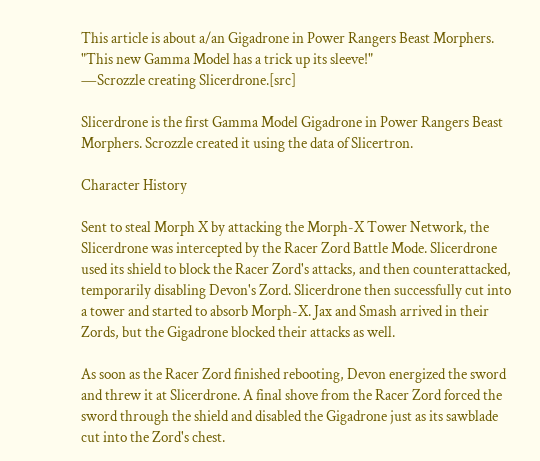This article is about a/an Gigadrone in Power Rangers Beast Morphers.
"This new Gamma Model has a trick up its sleeve!"
―Scrozzle creating Slicerdrone.[src]

Slicerdrone is the first Gamma Model Gigadrone in Power Rangers Beast Morphers. Scrozzle created it using the data of Slicertron.

Character History

Sent to steal Morph X by attacking the Morph-X Tower Network, the Slicerdrone was intercepted by the Racer Zord Battle Mode. Slicerdrone used its shield to block the Racer Zord's attacks, and then counterattacked, temporarily disabling Devon's Zord. Slicerdrone then successfully cut into a tower and started to absorb Morph-X. Jax and Smash arrived in their Zords, but the Gigadrone blocked their attacks as well.

As soon as the Racer Zord finished rebooting, Devon energized the sword and threw it at Slicerdrone. A final shove from the Racer Zord forced the sword through the shield and disabled the Gigadrone just as its sawblade cut into the Zord's chest.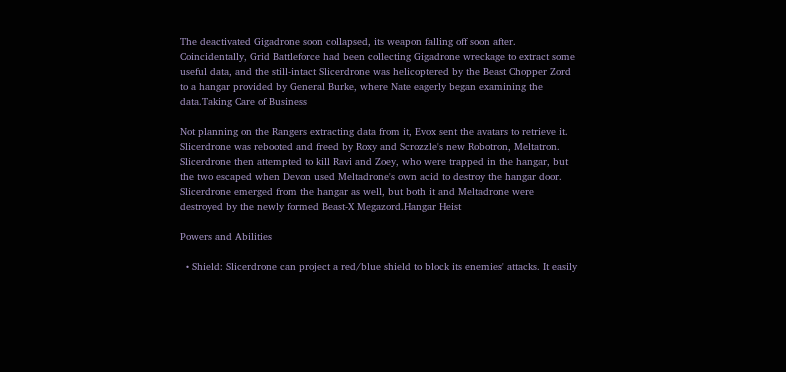The deactivated Gigadrone soon collapsed, its weapon falling off soon after. Coincidentally, Grid Battleforce had been collecting Gigadrone wreckage to extract some useful data, and the still-intact Slicerdrone was helicoptered by the Beast Chopper Zord to a hangar provided by General Burke, where Nate eagerly began examining the data.Taking Care of Business

Not planning on the Rangers extracting data from it, Evox sent the avatars to retrieve it. Slicerdrone was rebooted and freed by Roxy and Scrozzle's new Robotron, Meltatron. Slicerdrone then attempted to kill Ravi and Zoey, who were trapped in the hangar, but the two escaped when Devon used Meltadrone's own acid to destroy the hangar door. Slicerdrone emerged from the hangar as well, but both it and Meltadrone were destroyed by the newly formed Beast-X Megazord.Hangar Heist

Powers and Abilities

  • Shield: Slicerdrone can project a red/blue shield to block its enemies' attacks. It easily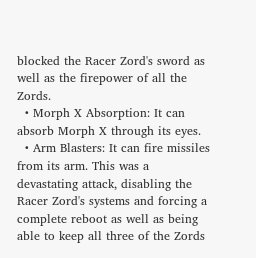blocked the Racer Zord's sword as well as the firepower of all the Zords.
  • Morph X Absorption: It can absorb Morph X through its eyes.
  • Arm Blasters: It can fire missiles from its arm. This was a devastating attack, disabling the Racer Zord's systems and forcing a complete reboot as well as being able to keep all three of the Zords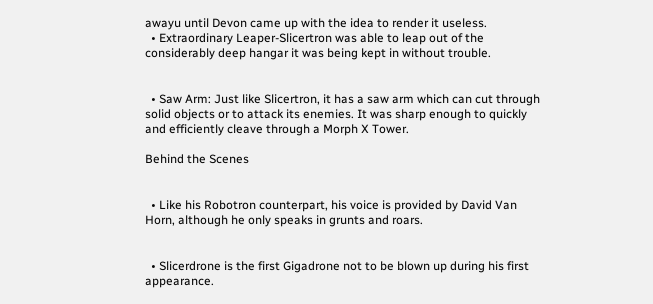awayu until Devon came up with the idea to render it useless.
  • Extraordinary Leaper-Slicertron was able to leap out of the considerably deep hangar it was being kept in without trouble.


  • Saw Arm: Just like Slicertron, it has a saw arm which can cut through solid objects or to attack its enemies. It was sharp enough to quickly and efficiently cleave through a Morph X Tower.

Behind the Scenes


  • Like his Robotron counterpart, his voice is provided by David Van Horn, although he only speaks in grunts and roars.


  • Slicerdrone is the first Gigadrone not to be blown up during his first appearance.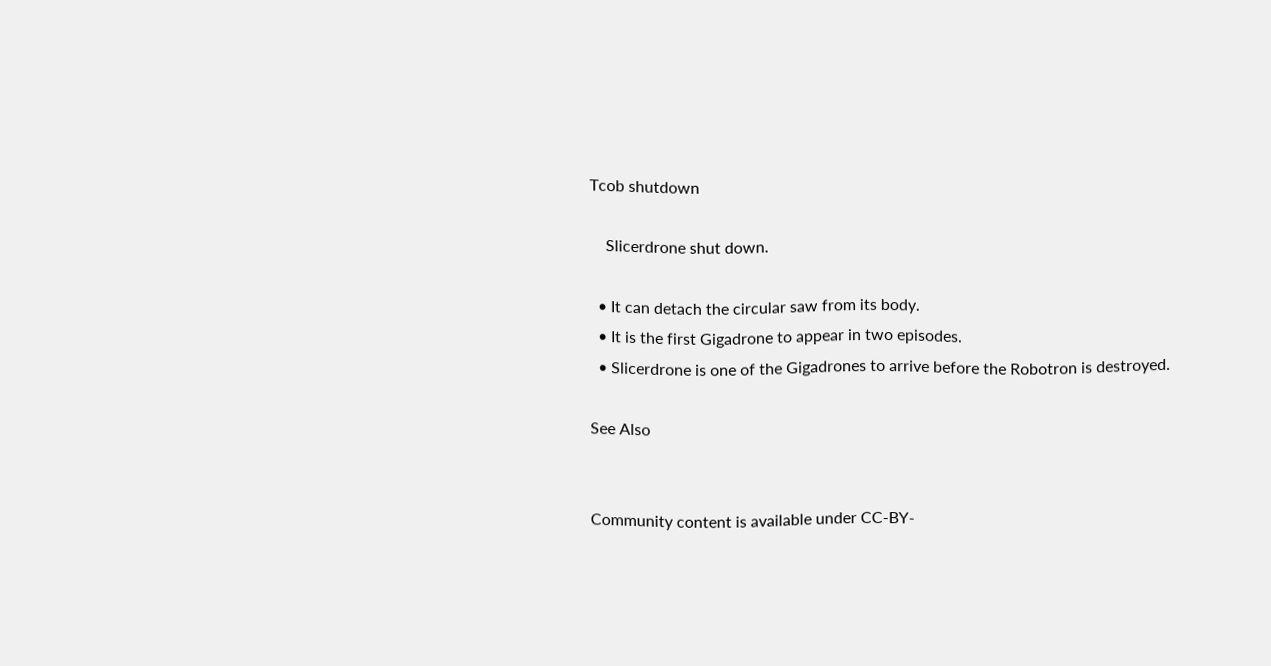Tcob shutdown

    Slicerdrone shut down.

  • It can detach the circular saw from its body.
  • It is the first Gigadrone to appear in two episodes.
  • Slicerdrone is one of the Gigadrones to arrive before the Robotron is destroyed.

See Also


Community content is available under CC-BY-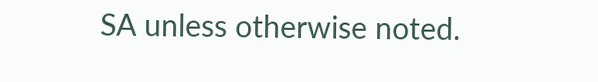SA unless otherwise noted.